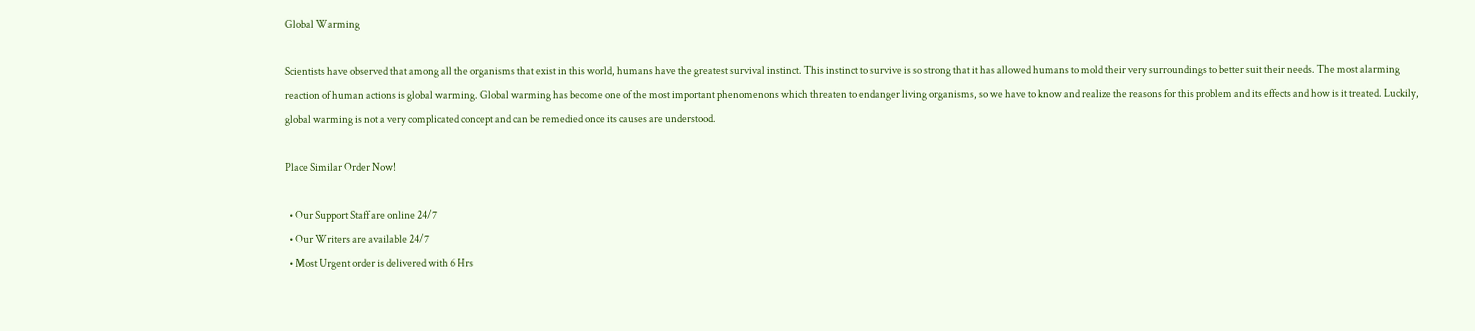Global Warming

Scientists have observed that among all the organisms that exist in this world, humans have the greatest survival instinct. This instinct to survive is so strong that it has allowed humans to mold their very surroundings to better suit their needs. The most alarming reaction of human actions is global warming. Global warming has become one of the most important phenomenons which threaten to endanger living organisms, so we have to know and realize the reasons for this problem and its effects and how is it treated. Luckily, global warming is not a very complicated concept and can be remedied once its causes are understood.

Place Similar Order Now!

  • Our Support Staff are online 24/7
  • Our Writers are available 24/7
  • Most Urgent order is delivered with 6 Hrs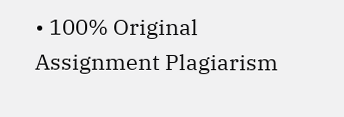• 100% Original Assignment Plagiarism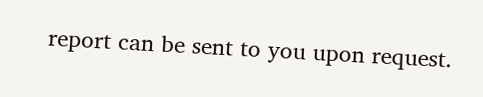report can be sent to you upon request.